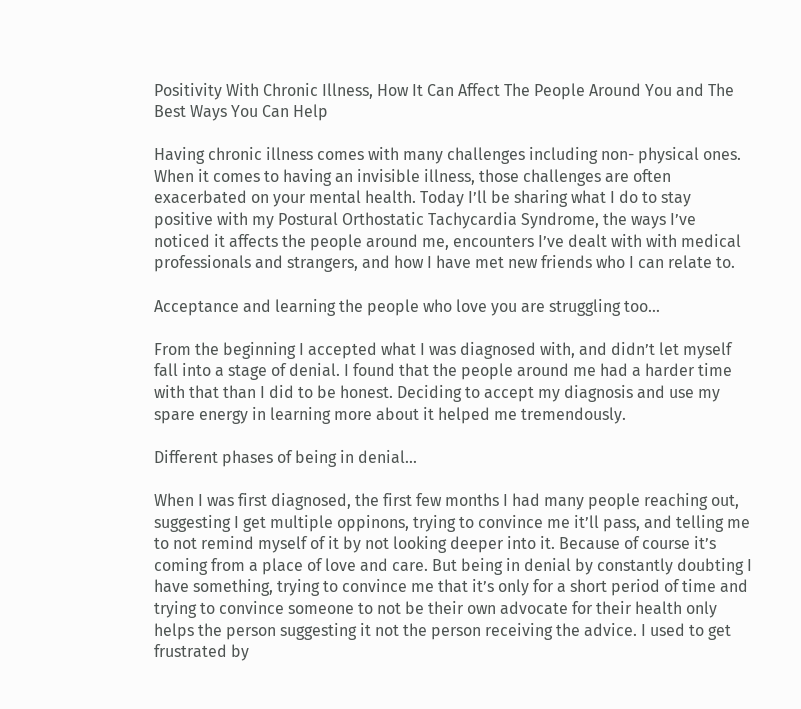Positivity With Chronic Illness, How It Can Affect The People Around You and The Best Ways You Can Help

Having chronic illness comes with many challenges including non- physical ones. When it comes to having an invisible illness, those challenges are often exacerbated on your mental health. Today I’ll be sharing what I do to stay positive with my Postural Orthostatic Tachycardia Syndrome, the ways I’ve noticed it affects the people around me, encounters I’ve dealt with with medical professionals and strangers, and how I have met new friends who I can relate to.

Acceptance and learning the people who love you are struggling too...

From the beginning I accepted what I was diagnosed with, and didn’t let myself fall into a stage of denial. I found that the people around me had a harder time with that than I did to be honest. Deciding to accept my diagnosis and use my spare energy in learning more about it helped me tremendously.

Different phases of being in denial...

When I was first diagnosed, the first few months I had many people reaching out, suggesting I get multiple oppinons, trying to convince me it’ll pass, and telling me to not remind myself of it by not looking deeper into it. Because of course it’s coming from a place of love and care. But being in denial by constantly doubting I have something, trying to convince me that it’s only for a short period of time and trying to convince someone to not be their own advocate for their health only helps the person suggesting it not the person receiving the advice. I used to get frustrated by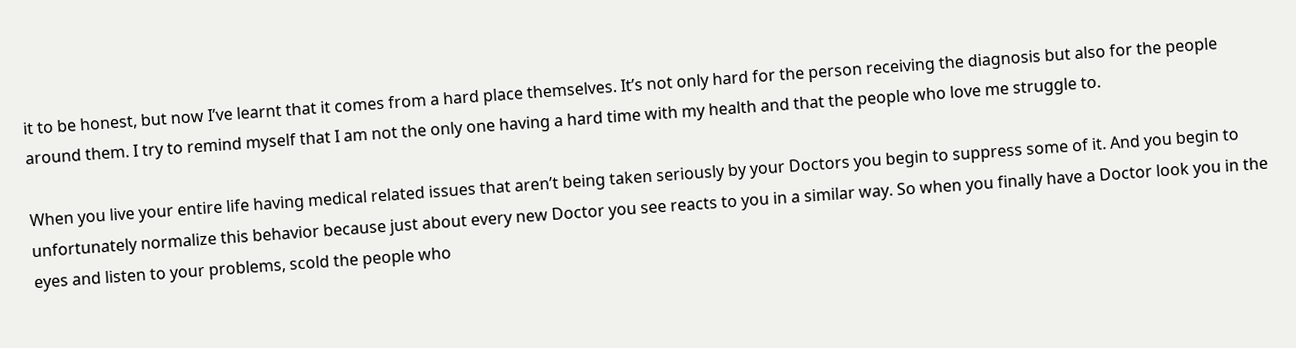it to be honest, but now I’ve learnt that it comes from a hard place themselves. It’s not only hard for the person receiving the diagnosis but also for the people around them. I try to remind myself that I am not the only one having a hard time with my health and that the people who love me struggle to.

When you live your entire life having medical related issues that aren’t being taken seriously by your Doctors you begin to suppress some of it. And you begin to unfortunately normalize this behavior because just about every new Doctor you see reacts to you in a similar way. So when you finally have a Doctor look you in the eyes and listen to your problems, scold the people who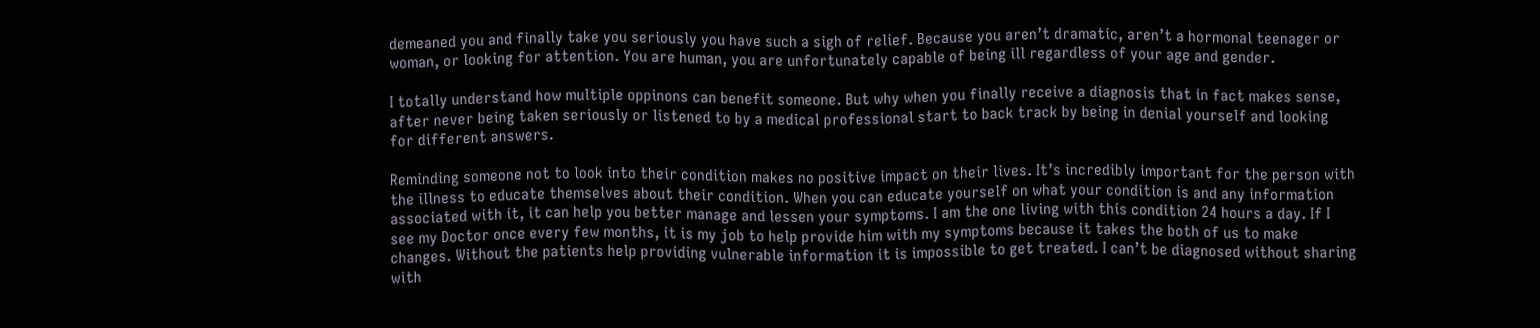demeaned you and finally take you seriously you have such a sigh of relief. Because you aren’t dramatic, aren’t a hormonal teenager or woman, or looking for attention. You are human, you are unfortunately capable of being ill regardless of your age and gender.

I totally understand how multiple oppinons can benefit someone. But why when you finally receive a diagnosis that in fact makes sense, after never being taken seriously or listened to by a medical professional start to back track by being in denial yourself and looking for different answers.

Reminding someone not to look into their condition makes no positive impact on their lives. It’s incredibly important for the person with the illness to educate themselves about their condition. When you can educate yourself on what your condition is and any information associated with it, it can help you better manage and lessen your symptoms. I am the one living with this condition 24 hours a day. If I see my Doctor once every few months, it is my job to help provide him with my symptoms because it takes the both of us to make changes. Without the patients help providing vulnerable information it is impossible to get treated. I can’t be diagnosed without sharing with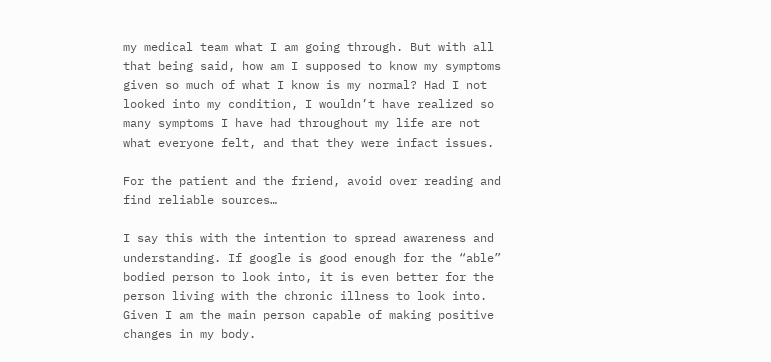my medical team what I am going through. But with all that being said, how am I supposed to know my symptoms given so much of what I know is my normal? Had I not looked into my condition, I wouldn’t have realized so many symptoms I have had throughout my life are not what everyone felt, and that they were infact issues.

For the patient and the friend, avoid over reading and find reliable sources…

I say this with the intention to spread awareness and understanding. If google is good enough for the “able” bodied person to look into, it is even better for the person living with the chronic illness to look into. Given I am the main person capable of making positive changes in my body.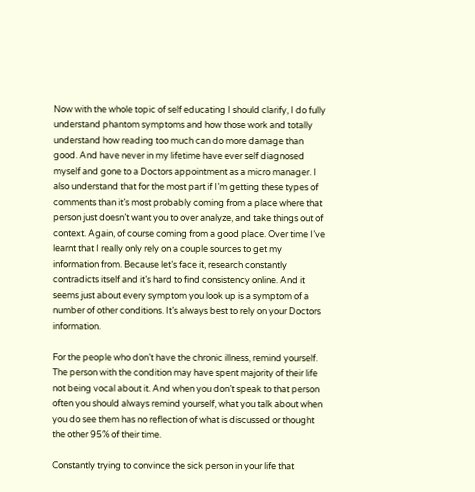Now with the whole topic of self educating I should clarify, I do fully understand phantom symptoms and how those work and totally understand how reading too much can do more damage than good. And have never in my lifetime have ever self diagnosed myself and gone to a Doctors appointment as a micro manager. I also understand that for the most part if I’m getting these types of comments than it’s most probably coming from a place where that person just doesn’t want you to over analyze, and take things out of context. Again, of course coming from a good place. Over time I’ve learnt that I really only rely on a couple sources to get my information from. Because let’s face it, research constantly contradicts itself and it’s hard to find consistency online. And it seems just about every symptom you look up is a symptom of a number of other conditions. It’s always best to rely on your Doctors information.

For the people who don’t have the chronic illness, remind yourself. The person with the condition may have spent majority of their life not being vocal about it. And when you don’t speak to that person often you should always remind yourself, what you talk about when you do see them has no reflection of what is discussed or thought the other 95% of their time.

Constantly trying to convince the sick person in your life that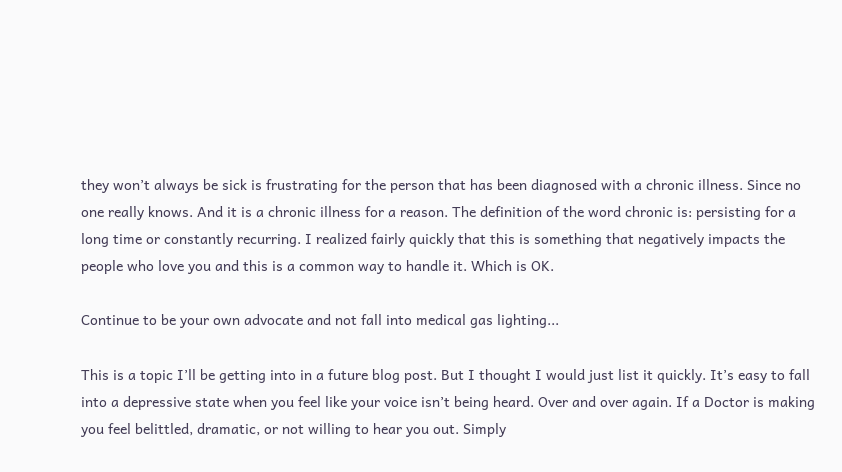they won’t always be sick is frustrating for the person that has been diagnosed with a chronic illness. Since no one really knows. And it is a chronic illness for a reason. The definition of the word chronic is: persisting for a long time or constantly recurring. I realized fairly quickly that this is something that negatively impacts the people who love you and this is a common way to handle it. Which is OK.

Continue to be your own advocate and not fall into medical gas lighting...

This is a topic I’ll be getting into in a future blog post. But I thought I would just list it quickly. It’s easy to fall into a depressive state when you feel like your voice isn’t being heard. Over and over again. If a Doctor is making you feel belittled, dramatic, or not willing to hear you out. Simply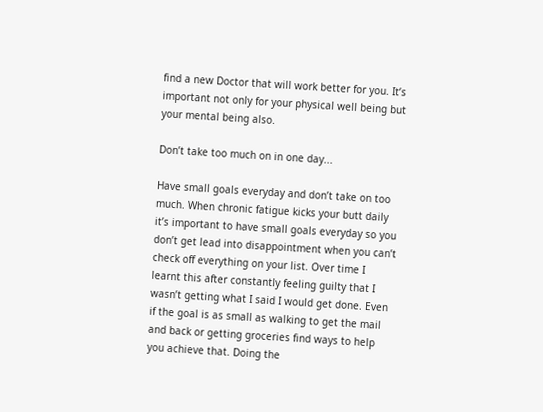find a new Doctor that will work better for you. It’s important not only for your physical well being but your mental being also.

Don’t take too much on in one day...

Have small goals everyday and don’t take on too much. When chronic fatigue kicks your butt daily it’s important to have small goals everyday so you don’t get lead into disappointment when you can’t check off everything on your list. Over time I learnt this after constantly feeling guilty that I wasn’t getting what I said I would get done. Even if the goal is as small as walking to get the mail and back or getting groceries find ways to help you achieve that. Doing the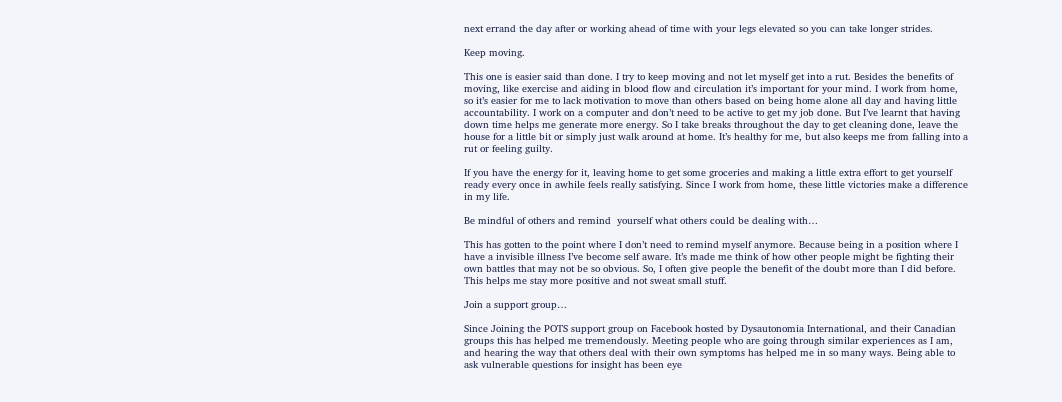next errand the day after or working ahead of time with your legs elevated so you can take longer strides.

Keep moving.

This one is easier said than done. I try to keep moving and not let myself get into a rut. Besides the benefits of moving, like exercise and aiding in blood flow and circulation it’s important for your mind. I work from home, so it’s easier for me to lack motivation to move than others based on being home alone all day and having little accountability. I work on a computer and don’t need to be active to get my job done. But I’ve learnt that having down time helps me generate more energy. So I take breaks throughout the day to get cleaning done, leave the house for a little bit or simply just walk around at home. It’s healthy for me, but also keeps me from falling into a rut or feeling guilty.

If you have the energy for it, leaving home to get some groceries and making a little extra effort to get yourself ready every once in awhile feels really satisfying. Since I work from home, these little victories make a difference in my life.

Be mindful of others and remind  yourself what others could be dealing with…

This has gotten to the point where I don’t need to remind myself anymore. Because being in a position where I have a invisible illness I’ve become self aware. It’s made me think of how other people might be fighting their own battles that may not be so obvious. So, I often give people the benefit of the doubt more than I did before. This helps me stay more positive and not sweat small stuff.

Join a support group…

Since Joining the POTS support group on Facebook hosted by Dysautonomia International, and their Canadian groups this has helped me tremendously. Meeting people who are going through similar experiences as I am, and hearing the way that others deal with their own symptoms has helped me in so many ways. Being able to ask vulnerable questions for insight has been eye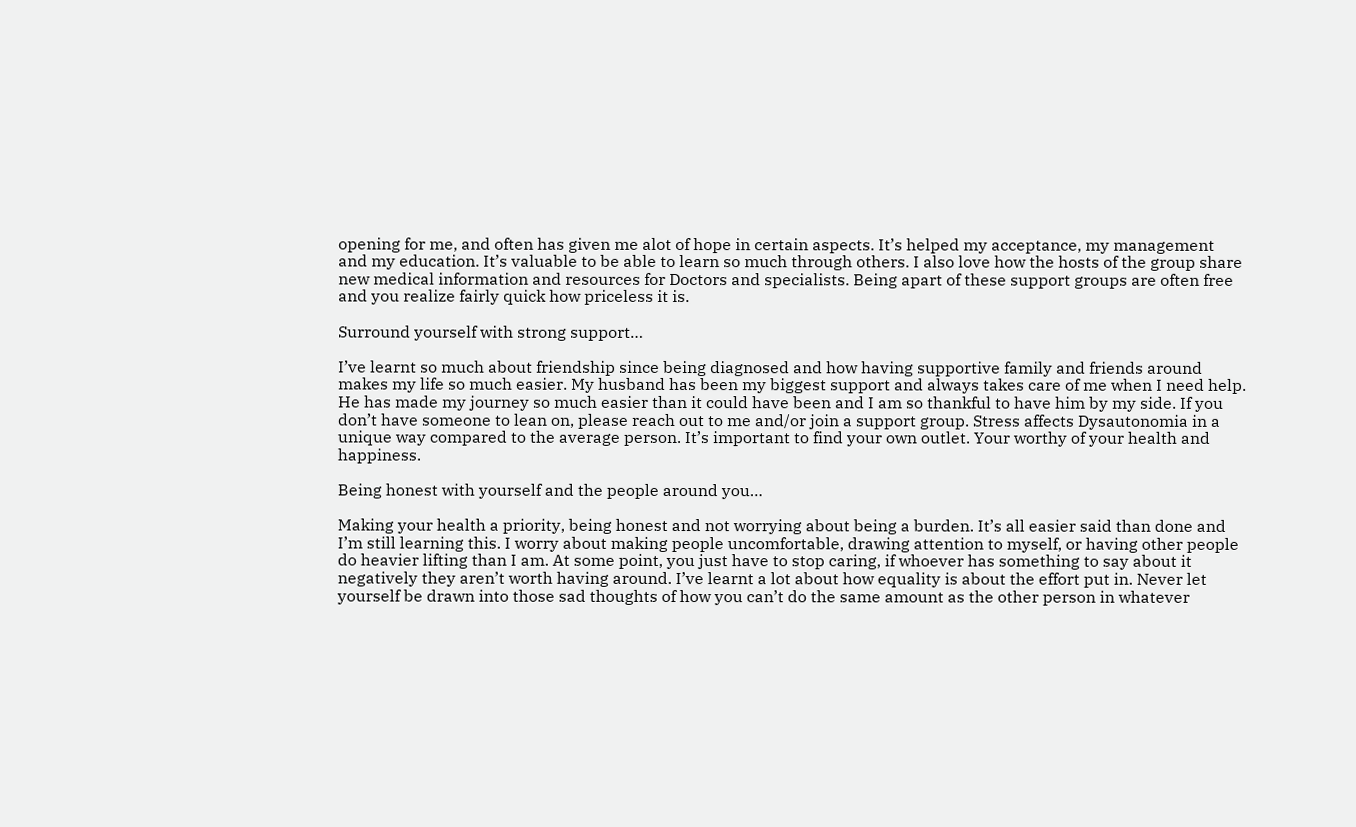opening for me, and often has given me alot of hope in certain aspects. It’s helped my acceptance, my management and my education. It’s valuable to be able to learn so much through others. I also love how the hosts of the group share new medical information and resources for Doctors and specialists. Being apart of these support groups are often free and you realize fairly quick how priceless it is.

Surround yourself with strong support…

I’ve learnt so much about friendship since being diagnosed and how having supportive family and friends around makes my life so much easier. My husband has been my biggest support and always takes care of me when I need help. He has made my journey so much easier than it could have been and I am so thankful to have him by my side. If you don’t have someone to lean on, please reach out to me and/or join a support group. Stress affects Dysautonomia in a unique way compared to the average person. It’s important to find your own outlet. Your worthy of your health and happiness.

Being honest with yourself and the people around you…

Making your health a priority, being honest and not worrying about being a burden. It’s all easier said than done and I’m still learning this. I worry about making people uncomfortable, drawing attention to myself, or having other people do heavier lifting than I am. At some point, you just have to stop caring, if whoever has something to say about it negatively they aren’t worth having around. I’ve learnt a lot about how equality is about the effort put in. Never let yourself be drawn into those sad thoughts of how you can’t do the same amount as the other person in whatever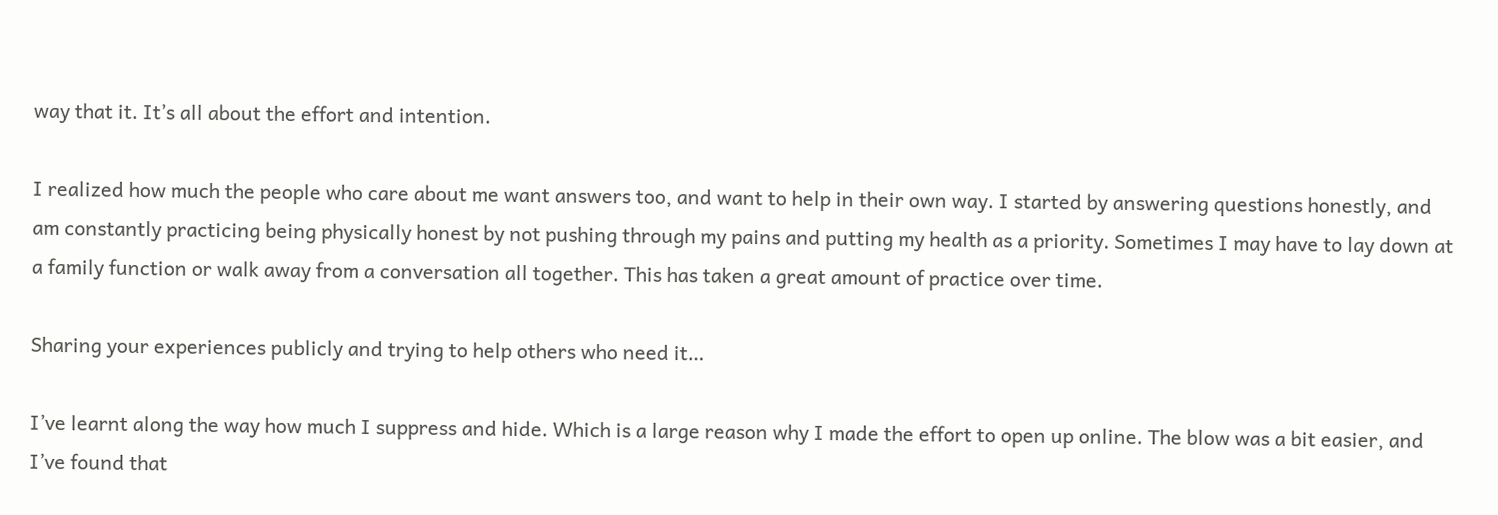way that it. It’s all about the effort and intention.

I realized how much the people who care about me want answers too, and want to help in their own way. I started by answering questions honestly, and am constantly practicing being physically honest by not pushing through my pains and putting my health as a priority. Sometimes I may have to lay down at a family function or walk away from a conversation all together. This has taken a great amount of practice over time.

Sharing your experiences publicly and trying to help others who need it…

I’ve learnt along the way how much I suppress and hide. Which is a large reason why I made the effort to open up online. The blow was a bit easier, and I’ve found that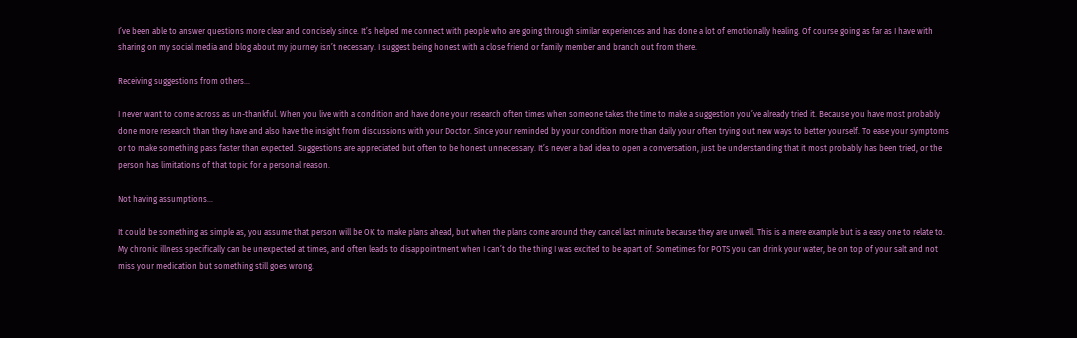I’ve been able to answer questions more clear and concisely since. It’s helped me connect with people who are going through similar experiences and has done a lot of emotionally healing. Of course going as far as I have with sharing on my social media and blog about my journey isn’t necessary. I suggest being honest with a close friend or family member and branch out from there.

Receiving suggestions from others...

I never want to come across as un-thankful. When you live with a condition and have done your research often times when someone takes the time to make a suggestion you’ve already tried it. Because you have most probably done more research than they have and also have the insight from discussions with your Doctor. Since your reminded by your condition more than daily your often trying out new ways to better yourself. To ease your symptoms or to make something pass faster than expected. Suggestions are appreciated but often to be honest unnecessary. It’s never a bad idea to open a conversation, just be understanding that it most probably has been tried, or the person has limitations of that topic for a personal reason.

Not having assumptions...

It could be something as simple as, you assume that person will be OK to make plans ahead, but when the plans come around they cancel last minute because they are unwell. This is a mere example but is a easy one to relate to. My chronic illness specifically can be unexpected at times, and often leads to disappointment when I can’t do the thing I was excited to be apart of. Sometimes for POTS you can drink your water, be on top of your salt and not miss your medication but something still goes wrong.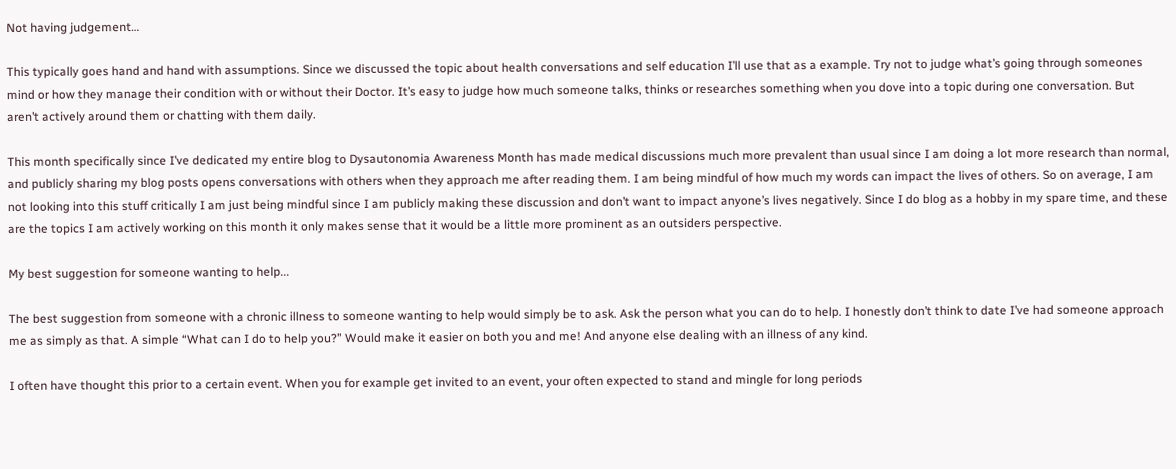Not having judgement…

This typically goes hand and hand with assumptions. Since we discussed the topic about health conversations and self education I’ll use that as a example. Try not to judge what’s going through someones mind or how they manage their condition with or without their Doctor. It’s easy to judge how much someone talks, thinks or researches something when you dove into a topic during one conversation. But aren’t actively around them or chatting with them daily.

This month specifically since I’ve dedicated my entire blog to Dysautonomia Awareness Month has made medical discussions much more prevalent than usual since I am doing a lot more research than normal, and publicly sharing my blog posts opens conversations with others when they approach me after reading them. I am being mindful of how much my words can impact the lives of others. So on average, I am not looking into this stuff critically I am just being mindful since I am publicly making these discussion and don’t want to impact anyone’s lives negatively. Since I do blog as a hobby in my spare time, and these are the topics I am actively working on this month it only makes sense that it would be a little more prominent as an outsiders perspective.

My best suggestion for someone wanting to help...

The best suggestion from someone with a chronic illness to someone wanting to help would simply be to ask. Ask the person what you can do to help. I honestly don’t think to date I’ve had someone approach me as simply as that. A simple “What can I do to help you?” Would make it easier on both you and me! And anyone else dealing with an illness of any kind.

I often have thought this prior to a certain event. When you for example get invited to an event, your often expected to stand and mingle for long periods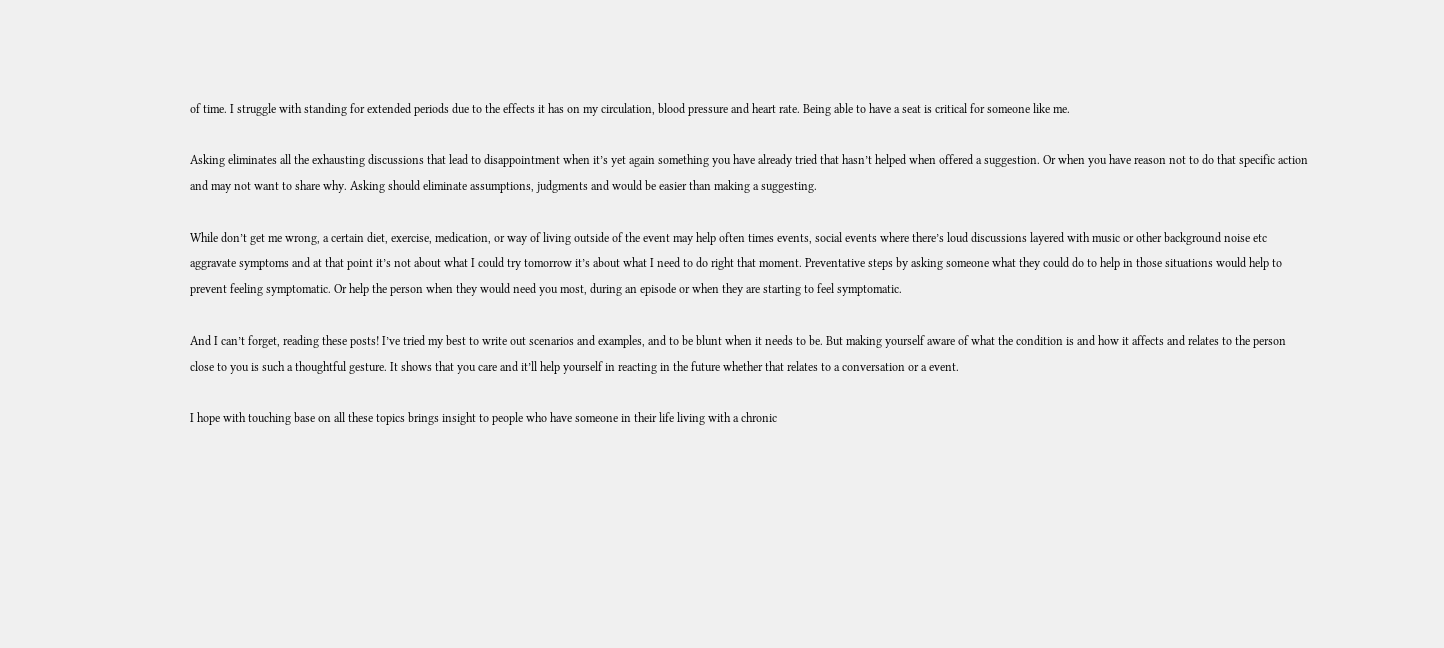of time. I struggle with standing for extended periods due to the effects it has on my circulation, blood pressure and heart rate. Being able to have a seat is critical for someone like me.

Asking eliminates all the exhausting discussions that lead to disappointment when it’s yet again something you have already tried that hasn’t helped when offered a suggestion. Or when you have reason not to do that specific action and may not want to share why. Asking should eliminate assumptions, judgments and would be easier than making a suggesting.

While don’t get me wrong, a certain diet, exercise, medication, or way of living outside of the event may help often times events, social events where there’s loud discussions layered with music or other background noise etc aggravate symptoms and at that point it’s not about what I could try tomorrow it’s about what I need to do right that moment. Preventative steps by asking someone what they could do to help in those situations would help to prevent feeling symptomatic. Or help the person when they would need you most, during an episode or when they are starting to feel symptomatic.

And I can’t forget, reading these posts! I’ve tried my best to write out scenarios and examples, and to be blunt when it needs to be. But making yourself aware of what the condition is and how it affects and relates to the person close to you is such a thoughtful gesture. It shows that you care and it’ll help yourself in reacting in the future whether that relates to a conversation or a event.

I hope with touching base on all these topics brings insight to people who have someone in their life living with a chronic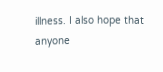illness. I also hope that anyone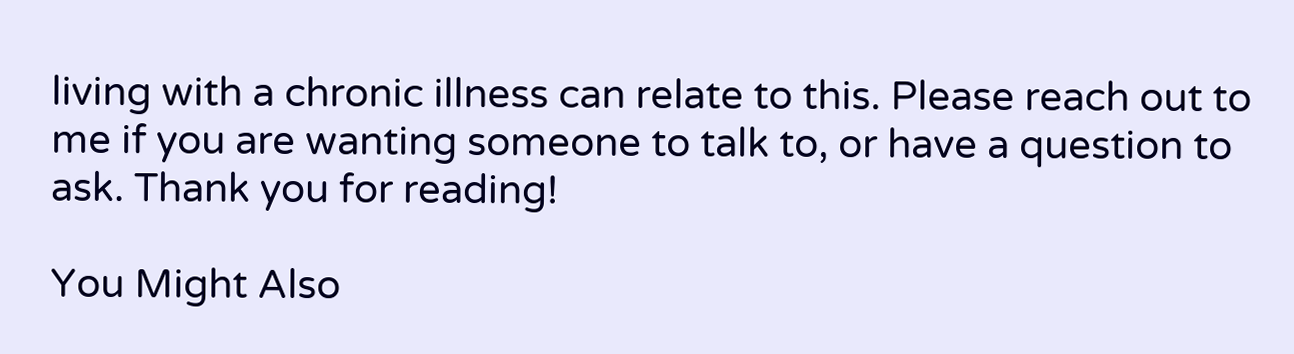living with a chronic illness can relate to this. Please reach out to me if you are wanting someone to talk to, or have a question to ask. Thank you for reading!

You Might Also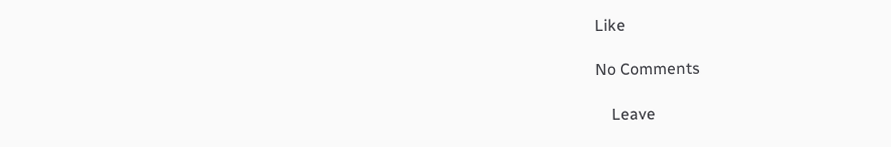Like

No Comments

    Leave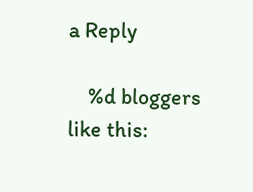a Reply

    %d bloggers like this: